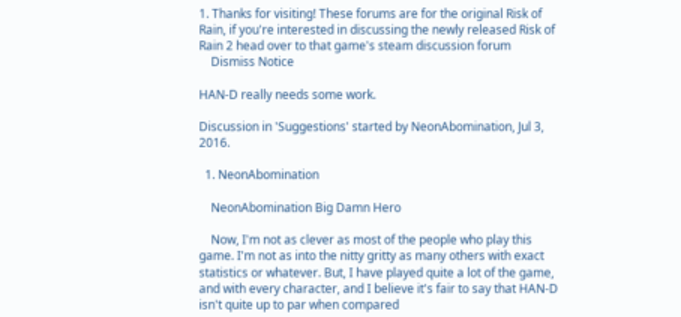1. Thanks for visiting! These forums are for the original Risk of Rain, if you're interested in discussing the newly released Risk of Rain 2 head over to that game's steam discussion forum
    Dismiss Notice

HAN-D really needs some work.

Discussion in 'Suggestions' started by NeonAbomination, Jul 3, 2016.

  1. NeonAbomination

    NeonAbomination Big Damn Hero

    Now, I'm not as clever as most of the people who play this game. I'm not as into the nitty gritty as many others with exact statistics or whatever. But, I have played quite a lot of the game, and with every character, and I believe it's fair to say that HAN-D isn't quite up to par when compared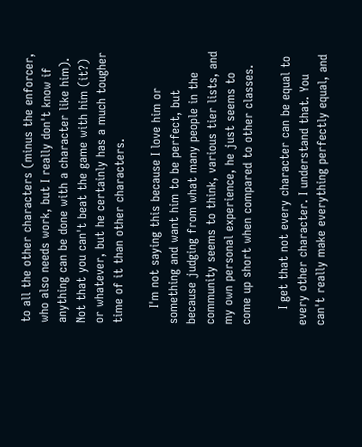to all the other characters (minus the enforcer, who also needs work, but I really don't know if anything can be done with a character like him). Not that you can't beat the game with him (it?) or whatever, but he certainly has a much tougher time of it than other characters.

    I'm not saying this because I love him or something and want him to be perfect, but because judging from what many people in the community seems to think, various tier lists, and my own personal experience, he just seems to come up short when compared to other classes.

    I get that not every character can be equal to every other character. I understand that. You can't really make everything perfectly equal, and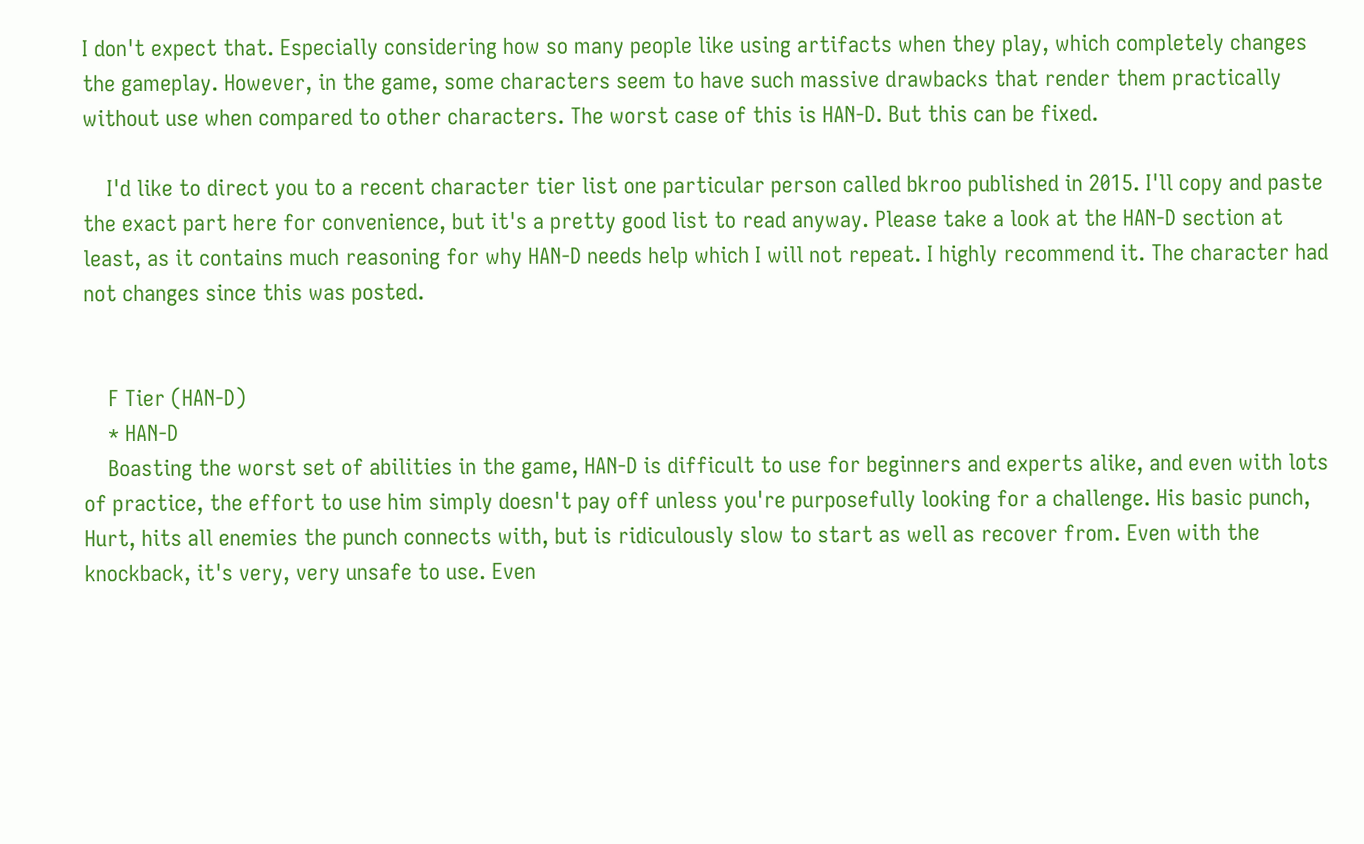I don't expect that. Especially considering how so many people like using artifacts when they play, which completely changes the gameplay. However, in the game, some characters seem to have such massive drawbacks that render them practically without use when compared to other characters. The worst case of this is HAN-D. But this can be fixed.

    I'd like to direct you to a recent character tier list one particular person called bkroo published in 2015. I'll copy and paste the exact part here for convenience, but it's a pretty good list to read anyway. Please take a look at the HAN-D section at least, as it contains much reasoning for why HAN-D needs help which I will not repeat. I highly recommend it. The character had not changes since this was posted.


    F Tier (HAN-D)
    * HAN-D
    Boasting the worst set of abilities in the game, HAN-D is difficult to use for beginners and experts alike, and even with lots of practice, the effort to use him simply doesn't pay off unless you're purposefully looking for a challenge. His basic punch, Hurt, hits all enemies the punch connects with, but is ridiculously slow to start as well as recover from. Even with the knockback, it's very, very unsafe to use. Even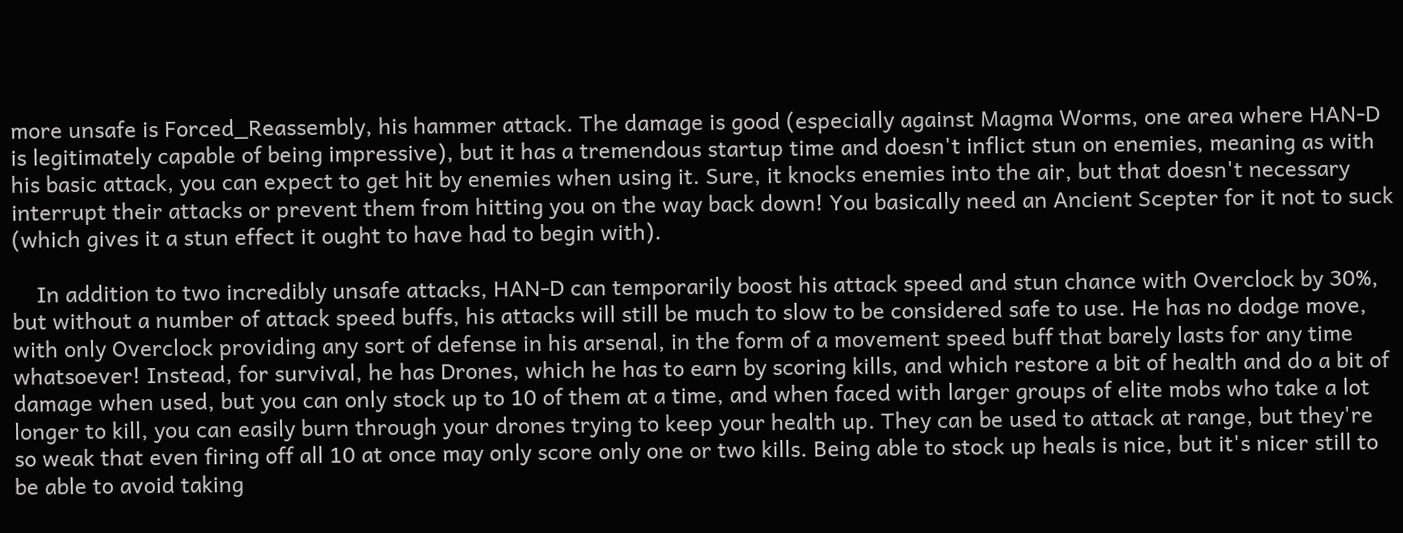more unsafe is Forced_Reassembly, his hammer attack. The damage is good (especially against Magma Worms, one area where HAN-D is legitimately capable of being impressive), but it has a tremendous startup time and doesn't inflict stun on enemies, meaning as with his basic attack, you can expect to get hit by enemies when using it. Sure, it knocks enemies into the air, but that doesn't necessary interrupt their attacks or prevent them from hitting you on the way back down! You basically need an Ancient Scepter for it not to suck (which gives it a stun effect it ought to have had to begin with).

    In addition to two incredibly unsafe attacks, HAN-D can temporarily boost his attack speed and stun chance with Overclock by 30%, but without a number of attack speed buffs, his attacks will still be much to slow to be considered safe to use. He has no dodge move, with only Overclock providing any sort of defense in his arsenal, in the form of a movement speed buff that barely lasts for any time whatsoever! Instead, for survival, he has Drones, which he has to earn by scoring kills, and which restore a bit of health and do a bit of damage when used, but you can only stock up to 10 of them at a time, and when faced with larger groups of elite mobs who take a lot longer to kill, you can easily burn through your drones trying to keep your health up. They can be used to attack at range, but they're so weak that even firing off all 10 at once may only score only one or two kills. Being able to stock up heals is nice, but it's nicer still to be able to avoid taking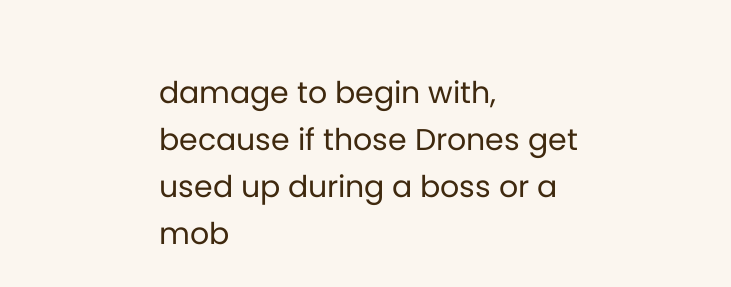damage to begin with, because if those Drones get used up during a boss or a mob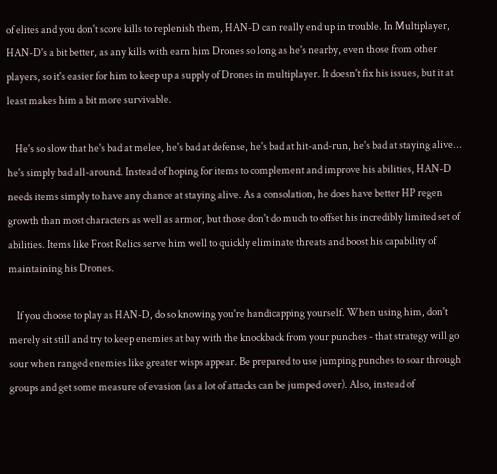of elites and you don't score kills to replenish them, HAN-D can really end up in trouble. In Multiplayer, HAN-D's a bit better, as any kills with earn him Drones so long as he's nearby, even those from other players, so it's easier for him to keep up a supply of Drones in multiplayer. It doesn't fix his issues, but it at least makes him a bit more survivable.

    He's so slow that he's bad at melee, he's bad at defense, he's bad at hit-and-run, he's bad at staying alive... he's simply bad all-around. Instead of hoping for items to complement and improve his abilities, HAN-D needs items simply to have any chance at staying alive. As a consolation, he does have better HP regen growth than most characters as well as armor, but those don't do much to offset his incredibly limited set of abilities. Items like Frost Relics serve him well to quickly eliminate threats and boost his capability of maintaining his Drones.

    If you choose to play as HAN-D, do so knowing you're handicapping yourself. When using him, don't merely sit still and try to keep enemies at bay with the knockback from your punches - that strategy will go sour when ranged enemies like greater wisps appear. Be prepared to use jumping punches to soar through groups and get some measure of evasion (as a lot of attacks can be jumped over). Also, instead of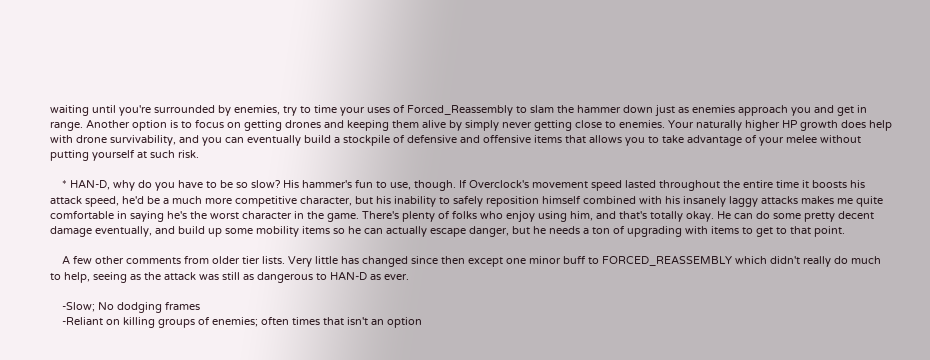waiting until you're surrounded by enemies, try to time your uses of Forced_Reassembly to slam the hammer down just as enemies approach you and get in range. Another option is to focus on getting drones and keeping them alive by simply never getting close to enemies. Your naturally higher HP growth does help with drone survivability, and you can eventually build a stockpile of defensive and offensive items that allows you to take advantage of your melee without putting yourself at such risk.

    * HAN-D, why do you have to be so slow? His hammer's fun to use, though. If Overclock's movement speed lasted throughout the entire time it boosts his attack speed, he'd be a much more competitive character, but his inability to safely reposition himself combined with his insanely laggy attacks makes me quite comfortable in saying he's the worst character in the game. There's plenty of folks who enjoy using him, and that's totally okay. He can do some pretty decent damage eventually, and build up some mobility items so he can actually escape danger, but he needs a ton of upgrading with items to get to that point.

    A few other comments from older tier lists. Very little has changed since then except one minor buff to FORCED_REASSEMBLY which didn't really do much to help, seeing as the attack was still as dangerous to HAN-D as ever.

    -Slow; No dodging frames
    -Reliant on killing groups of enemies; often times that isn't an option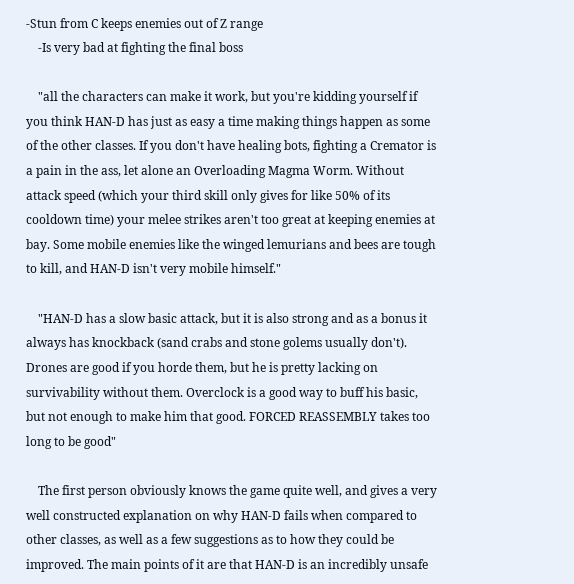-Stun from C keeps enemies out of Z range
    -Is very bad at fighting the final boss

    "all the characters can make it work, but you're kidding yourself if you think HAN-D has just as easy a time making things happen as some of the other classes. If you don't have healing bots, fighting a Cremator is a pain in the ass, let alone an Overloading Magma Worm. Without attack speed (which your third skill only gives for like 50% of its cooldown time) your melee strikes aren't too great at keeping enemies at bay. Some mobile enemies like the winged lemurians and bees are tough to kill, and HAN-D isn't very mobile himself."

    "HAN-D has a slow basic attack, but it is also strong and as a bonus it always has knockback (sand crabs and stone golems usually don't). Drones are good if you horde them, but he is pretty lacking on survivability without them. Overclock is a good way to buff his basic, but not enough to make him that good. FORCED REASSEMBLY takes too long to be good"

    The first person obviously knows the game quite well, and gives a very well constructed explanation on why HAN-D fails when compared to other classes, as well as a few suggestions as to how they could be improved. The main points of it are that HAN-D is an incredibly unsafe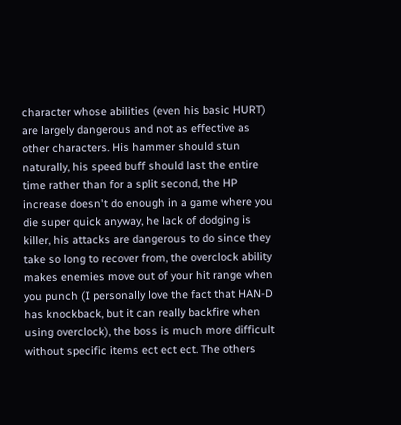character whose abilities (even his basic HURT) are largely dangerous and not as effective as other characters. His hammer should stun naturally, his speed buff should last the entire time rather than for a split second, the HP increase doesn't do enough in a game where you die super quick anyway, he lack of dodging is killer, his attacks are dangerous to do since they take so long to recover from, the overclock ability makes enemies move out of your hit range when you punch (I personally love the fact that HAN-D has knockback, but it can really backfire when using overclock), the boss is much more difficult without specific items ect ect ect. The others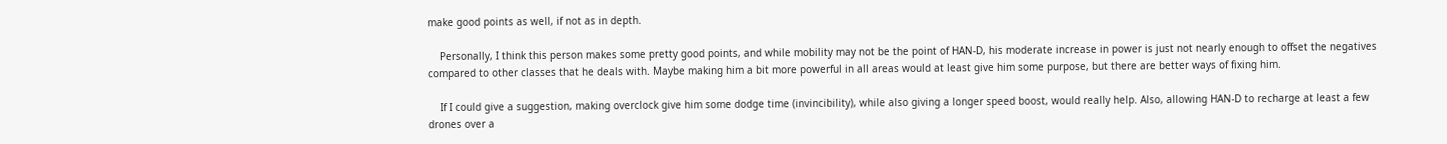make good points as well, if not as in depth.

    Personally, I think this person makes some pretty good points, and while mobility may not be the point of HAN-D, his moderate increase in power is just not nearly enough to offset the negatives compared to other classes that he deals with. Maybe making him a bit more powerful in all areas would at least give him some purpose, but there are better ways of fixing him.

    If I could give a suggestion, making overclock give him some dodge time (invincibility), while also giving a longer speed boost, would really help. Also, allowing HAN-D to recharge at least a few drones over a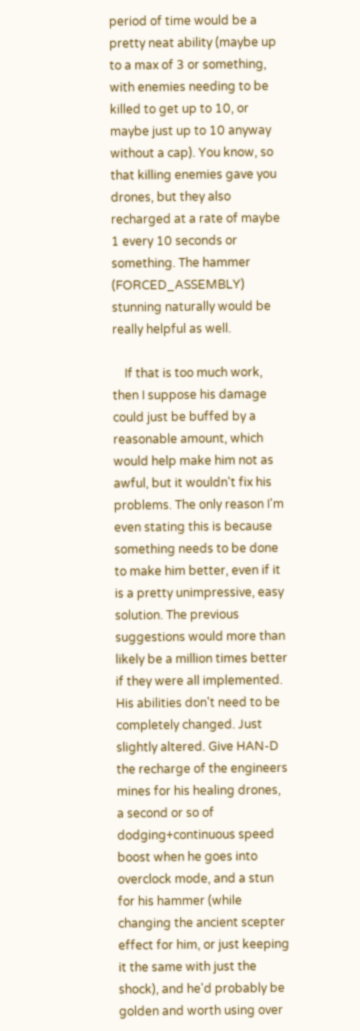period of time would be a pretty neat ability (maybe up to a max of 3 or something, with enemies needing to be killed to get up to 10, or maybe just up to 10 anyway without a cap). You know, so that killing enemies gave you drones, but they also recharged at a rate of maybe 1 every 10 seconds or something. The hammer (FORCED_ASSEMBLY) stunning naturally would be really helpful as well.

    If that is too much work, then I suppose his damage could just be buffed by a reasonable amount, which would help make him not as awful, but it wouldn't fix his problems. The only reason I'm even stating this is because something needs to be done to make him better, even if it is a pretty unimpressive, easy solution. The previous suggestions would more than likely be a million times better if they were all implemented. His abilities don't need to be completely changed. Just slightly altered. Give HAN-D the recharge of the engineers mines for his healing drones, a second or so of dodging+continuous speed boost when he goes into overclock mode, and a stun for his hammer (while changing the ancient scepter effect for him, or just keeping it the same with just the shock), and he'd probably be golden and worth using over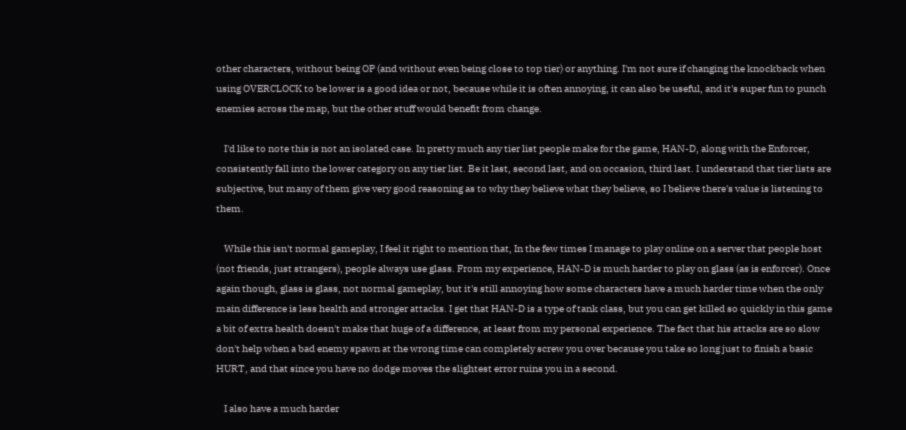other characters, without being OP (and without even being close to top tier) or anything. I'm not sure if changing the knockback when using OVERCLOCK to be lower is a good idea or not, because while it is often annoying, it can also be useful, and it's super fun to punch enemies across the map, but the other stuff would benefit from change.

    I'd like to note this is not an isolated case. In pretty much any tier list people make for the game, HAN-D, along with the Enforcer, consistently fall into the lower category on any tier list. Be it last, second last, and on occasion, third last. I understand that tier lists are subjective, but many of them give very good reasoning as to why they believe what they believe, so I believe there's value is listening to them.

    While this isn't normal gameplay, I feel it right to mention that, In the few times I manage to play online on a server that people host (not friends, just strangers), people always use glass. From my experience, HAN-D is much harder to play on glass (as is enforcer). Once again though, glass is glass, not normal gameplay, but it's still annoying how some characters have a much harder time when the only main difference is less health and stronger attacks. I get that HAN-D is a type of tank class, but you can get killed so quickly in this game a bit of extra health doesn't make that huge of a difference, at least from my personal experience. The fact that his attacks are so slow don't help when a bad enemy spawn at the wrong time can completely screw you over because you take so long just to finish a basic HURT, and that since you have no dodge moves the slightest error ruins you in a second.

    I also have a much harder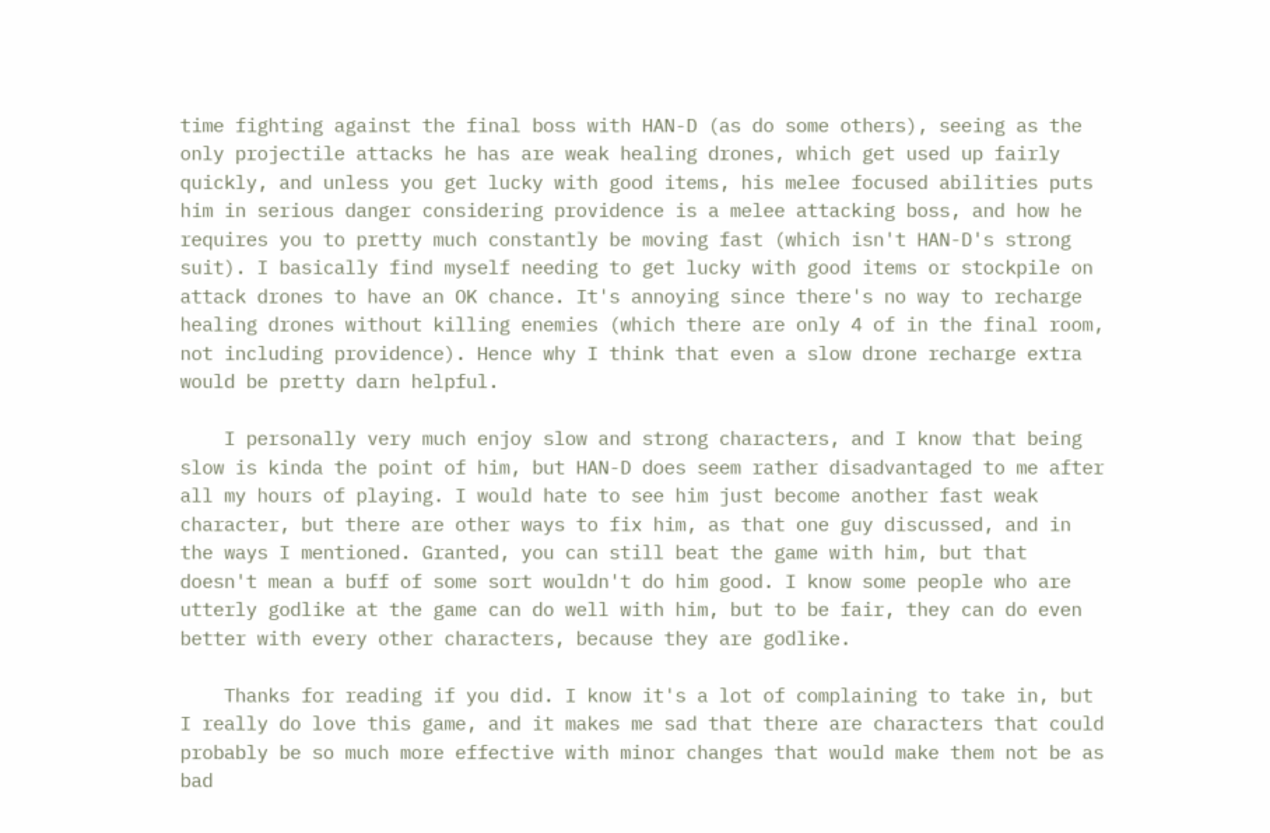time fighting against the final boss with HAN-D (as do some others), seeing as the only projectile attacks he has are weak healing drones, which get used up fairly quickly, and unless you get lucky with good items, his melee focused abilities puts him in serious danger considering providence is a melee attacking boss, and how he requires you to pretty much constantly be moving fast (which isn't HAN-D's strong suit). I basically find myself needing to get lucky with good items or stockpile on attack drones to have an OK chance. It's annoying since there's no way to recharge healing drones without killing enemies (which there are only 4 of in the final room, not including providence). Hence why I think that even a slow drone recharge extra would be pretty darn helpful.

    I personally very much enjoy slow and strong characters, and I know that being slow is kinda the point of him, but HAN-D does seem rather disadvantaged to me after all my hours of playing. I would hate to see him just become another fast weak character, but there are other ways to fix him, as that one guy discussed, and in the ways I mentioned. Granted, you can still beat the game with him, but that doesn't mean a buff of some sort wouldn't do him good. I know some people who are utterly godlike at the game can do well with him, but to be fair, they can do even better with every other characters, because they are godlike.

    Thanks for reading if you did. I know it's a lot of complaining to take in, but I really do love this game, and it makes me sad that there are characters that could probably be so much more effective with minor changes that would make them not be as bad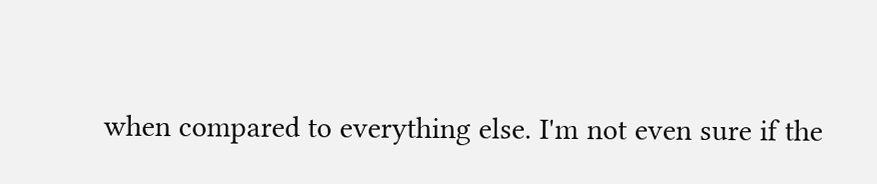when compared to everything else. I'm not even sure if the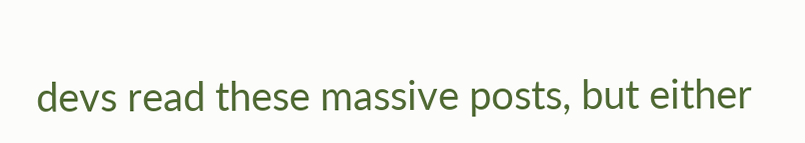devs read these massive posts, but either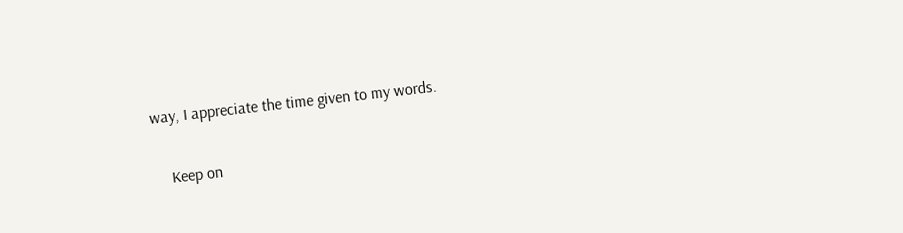way, I appreciate the time given to my words.

    Keep on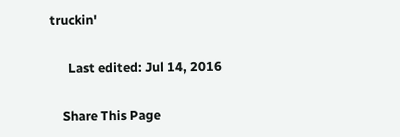truckin'

      Last edited: Jul 14, 2016

    Share This Page